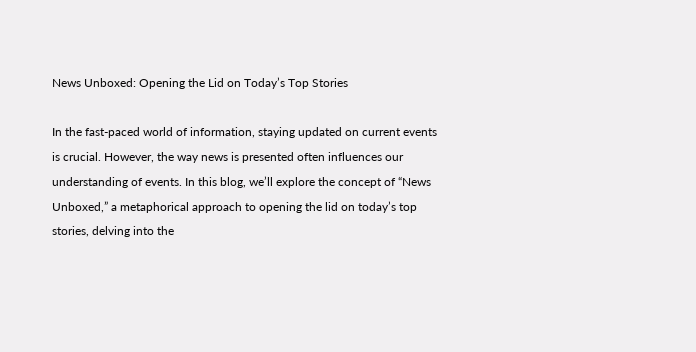News Unboxed: Opening the Lid on Today’s Top Stories

In the fast-paced world of information, staying updated on current events is crucial. However, the way news is presented often influences our understanding of events. In this blog, we’ll explore the concept of “News Unboxed,” a metaphorical approach to opening the lid on today’s top stories, delving into the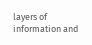layers of information and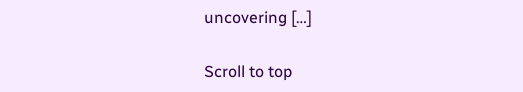uncovering […]

Scroll to top